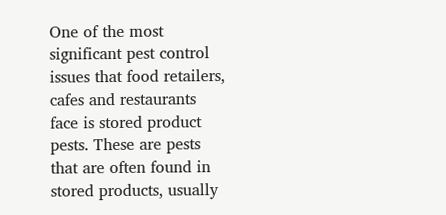One of the most significant pest control issues that food retailers, cafes and restaurants face is stored product pests. These are pests that are often found in stored products, usually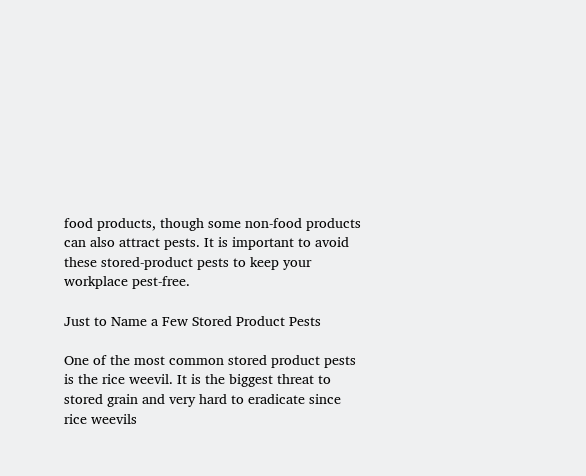food products, though some non-food products can also attract pests. It is important to avoid these stored-product pests to keep your workplace pest-free.

Just to Name a Few Stored Product Pests

One of the most common stored product pests is the rice weevil. It is the biggest threat to stored grain and very hard to eradicate since rice weevils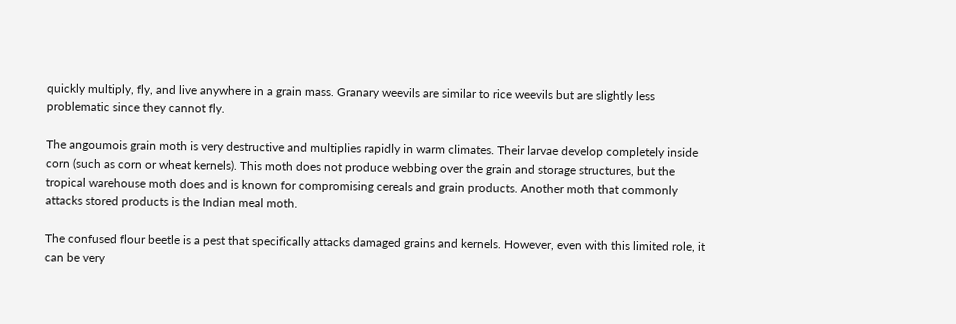quickly multiply, fly, and live anywhere in a grain mass. Granary weevils are similar to rice weevils but are slightly less problematic since they cannot fly.

The angoumois grain moth is very destructive and multiplies rapidly in warm climates. Their larvae develop completely inside corn (such as corn or wheat kernels). This moth does not produce webbing over the grain and storage structures, but the tropical warehouse moth does and is known for compromising cereals and grain products. Another moth that commonly attacks stored products is the Indian meal moth.

The confused flour beetle is a pest that specifically attacks damaged grains and kernels. However, even with this limited role, it can be very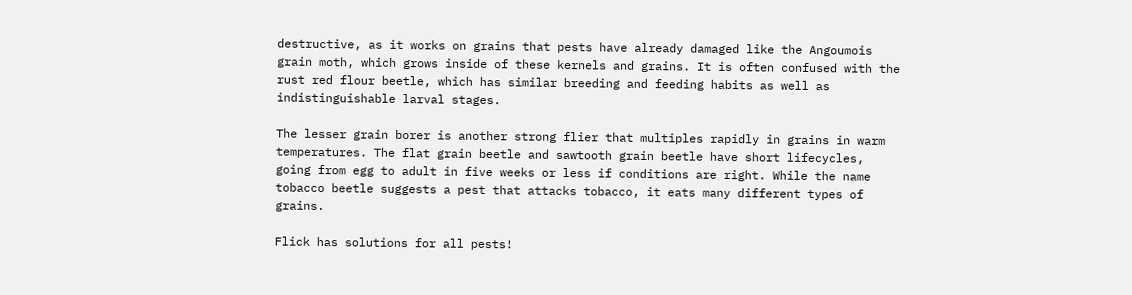destructive, as it works on grains that pests have already damaged like the Angoumois grain moth, which grows inside of these kernels and grains. It is often confused with the rust red flour beetle, which has similar breeding and feeding habits as well as indistinguishable larval stages.

The lesser grain borer is another strong flier that multiples rapidly in grains in warm temperatures. The flat grain beetle and sawtooth grain beetle have short lifecycles, going from egg to adult in five weeks or less if conditions are right. While the name tobacco beetle suggests a pest that attacks tobacco, it eats many different types of grains.

Flick has solutions for all pests!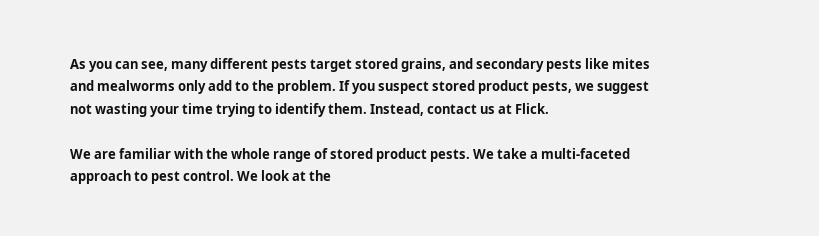As you can see, many different pests target stored grains, and secondary pests like mites and mealworms only add to the problem. If you suspect stored product pests, we suggest not wasting your time trying to identify them. Instead, contact us at Flick.

We are familiar with the whole range of stored product pests. We take a multi-faceted approach to pest control. We look at the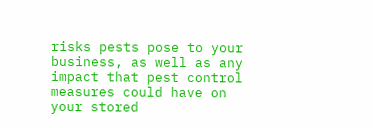risks pests pose to your business, as well as any impact that pest control measures could have on your stored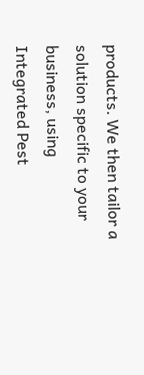products. We then tailor a solution specific to your business, using Integrated Pest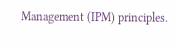Management (IPM) principles.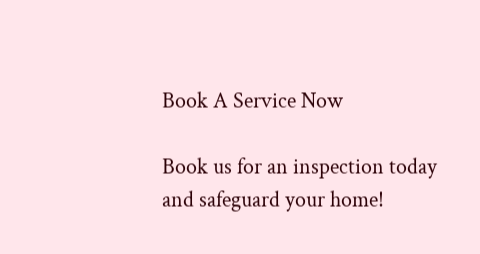Book A Service Now

Book us for an inspection today and safeguard your home!